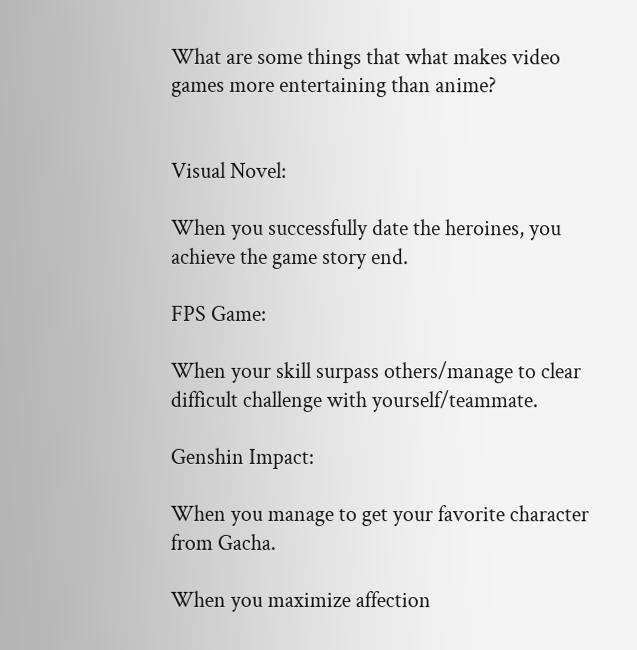What are some things that what makes video games more entertaining than anime?


Visual Novel:

When you successfully date the heroines, you achieve the game story end.

FPS Game:

When your skill surpass others/manage to clear difficult challenge with yourself/teammate.

Genshin Impact:

When you manage to get your favorite character from Gacha.

When you maximize affection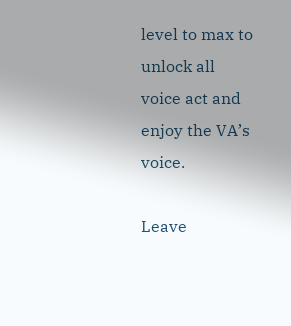level to max to unlock all voice act and enjoy the VA’s voice.

Leave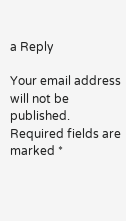a Reply

Your email address will not be published. Required fields are marked *